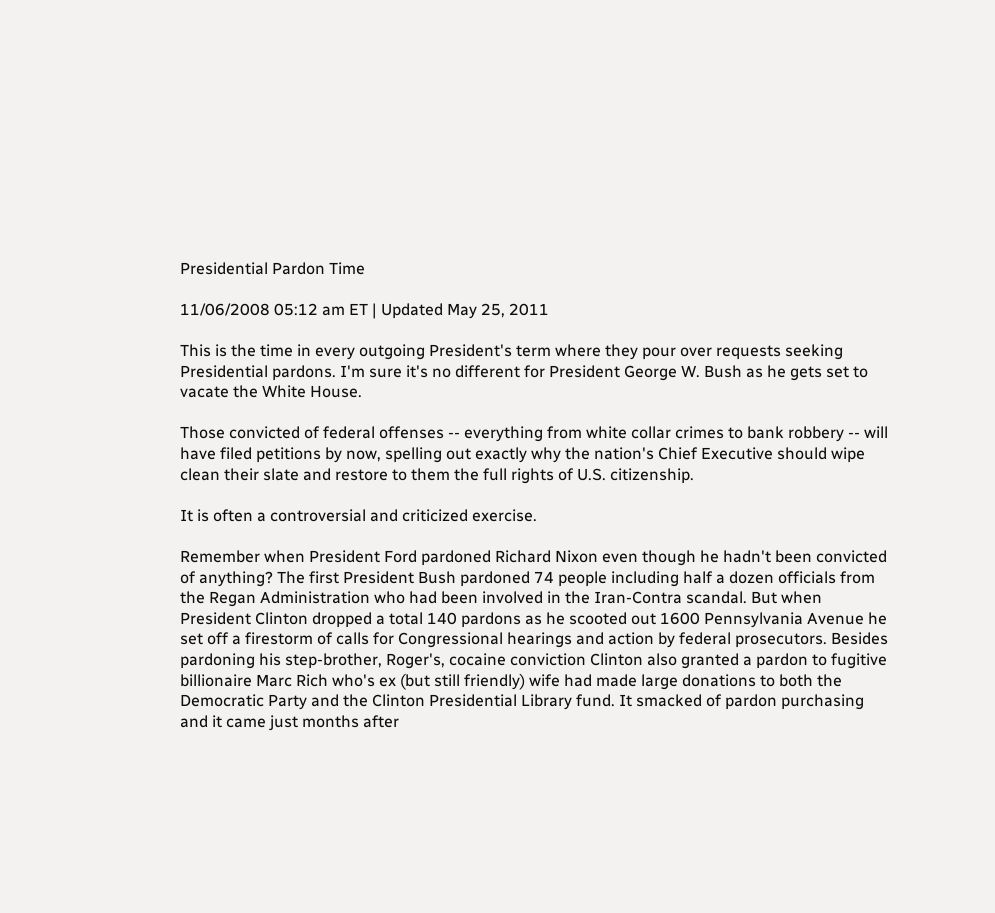Presidential Pardon Time

11/06/2008 05:12 am ET | Updated May 25, 2011

This is the time in every outgoing President's term where they pour over requests seeking Presidential pardons. I'm sure it's no different for President George W. Bush as he gets set to vacate the White House.

Those convicted of federal offenses -- everything from white collar crimes to bank robbery -- will have filed petitions by now, spelling out exactly why the nation's Chief Executive should wipe clean their slate and restore to them the full rights of U.S. citizenship.

It is often a controversial and criticized exercise.

Remember when President Ford pardoned Richard Nixon even though he hadn't been convicted of anything? The first President Bush pardoned 74 people including half a dozen officials from the Regan Administration who had been involved in the Iran-Contra scandal. But when President Clinton dropped a total 140 pardons as he scooted out 1600 Pennsylvania Avenue he set off a firestorm of calls for Congressional hearings and action by federal prosecutors. Besides pardoning his step-brother, Roger's, cocaine conviction Clinton also granted a pardon to fugitive billionaire Marc Rich who's ex (but still friendly) wife had made large donations to both the Democratic Party and the Clinton Presidential Library fund. It smacked of pardon purchasing and it came just months after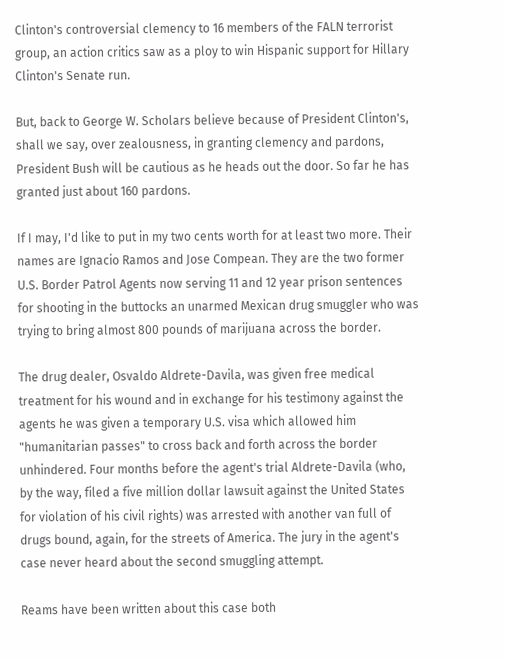Clinton's controversial clemency to 16 members of the FALN terrorist group, an action critics saw as a ploy to win Hispanic support for Hillary Clinton's Senate run.

But, back to George W. Scholars believe because of President Clinton's, shall we say, over zealousness, in granting clemency and pardons, President Bush will be cautious as he heads out the door. So far he has granted just about 160 pardons.

If I may, I'd like to put in my two cents worth for at least two more. Their names are Ignacio Ramos and Jose Compean. They are the two former U.S. Border Patrol Agents now serving 11 and 12 year prison sentences for shooting in the buttocks an unarmed Mexican drug smuggler who was trying to bring almost 800 pounds of marijuana across the border.

The drug dealer, Osvaldo Aldrete-Davila, was given free medical treatment for his wound and in exchange for his testimony against the agents he was given a temporary U.S. visa which allowed him "humanitarian passes" to cross back and forth across the border unhindered. Four months before the agent's trial Aldrete-Davila (who, by the way, filed a five million dollar lawsuit against the United States for violation of his civil rights) was arrested with another van full of drugs bound, again, for the streets of America. The jury in the agent's case never heard about the second smuggling attempt.

Reams have been written about this case both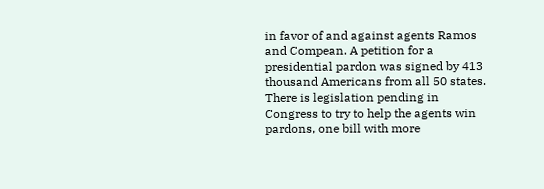in favor of and against agents Ramos and Compean. A petition for a presidential pardon was signed by 413 thousand Americans from all 50 states. There is legislation pending in Congress to try to help the agents win pardons, one bill with more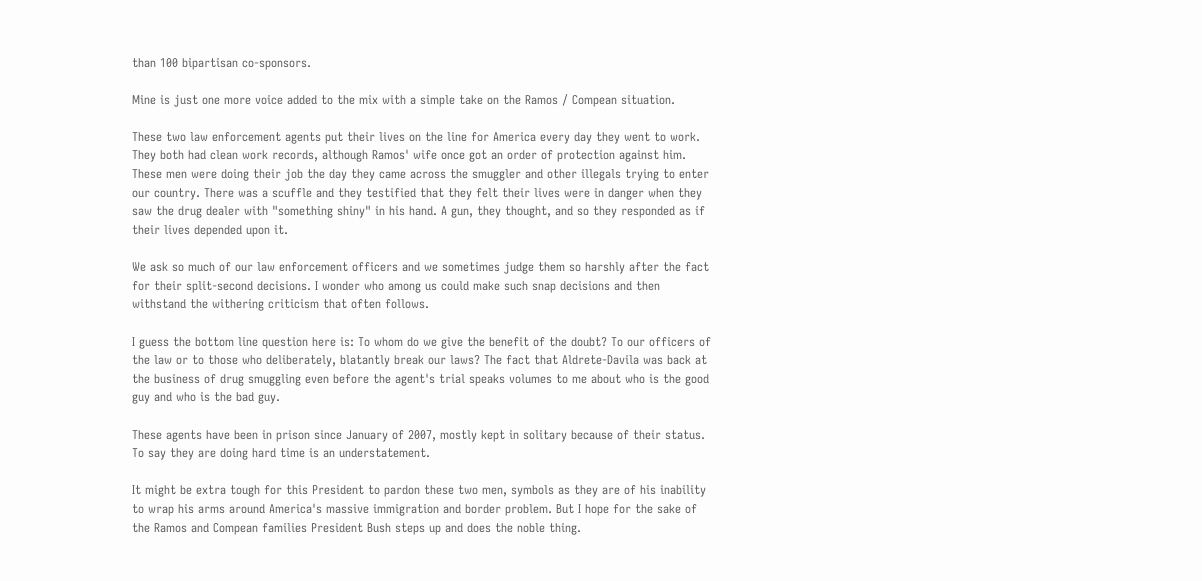than 100 bipartisan co-sponsors.

Mine is just one more voice added to the mix with a simple take on the Ramos / Compean situation.

These two law enforcement agents put their lives on the line for America every day they went to work. They both had clean work records, although Ramos' wife once got an order of protection against him. These men were doing their job the day they came across the smuggler and other illegals trying to enter our country. There was a scuffle and they testified that they felt their lives were in danger when they saw the drug dealer with "something shiny" in his hand. A gun, they thought, and so they responded as if their lives depended upon it.

We ask so much of our law enforcement officers and we sometimes judge them so harshly after the fact for their split-second decisions. I wonder who among us could make such snap decisions and then withstand the withering criticism that often follows.

I guess the bottom line question here is: To whom do we give the benefit of the doubt? To our officers of the law or to those who deliberately, blatantly break our laws? The fact that Aldrete-Davila was back at the business of drug smuggling even before the agent's trial speaks volumes to me about who is the good guy and who is the bad guy.

These agents have been in prison since January of 2007, mostly kept in solitary because of their status. To say they are doing hard time is an understatement.

It might be extra tough for this President to pardon these two men, symbols as they are of his inability to wrap his arms around America's massive immigration and border problem. But I hope for the sake of the Ramos and Compean families President Bush steps up and does the noble thing.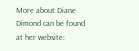More about Diane Dimond can be found at her website: